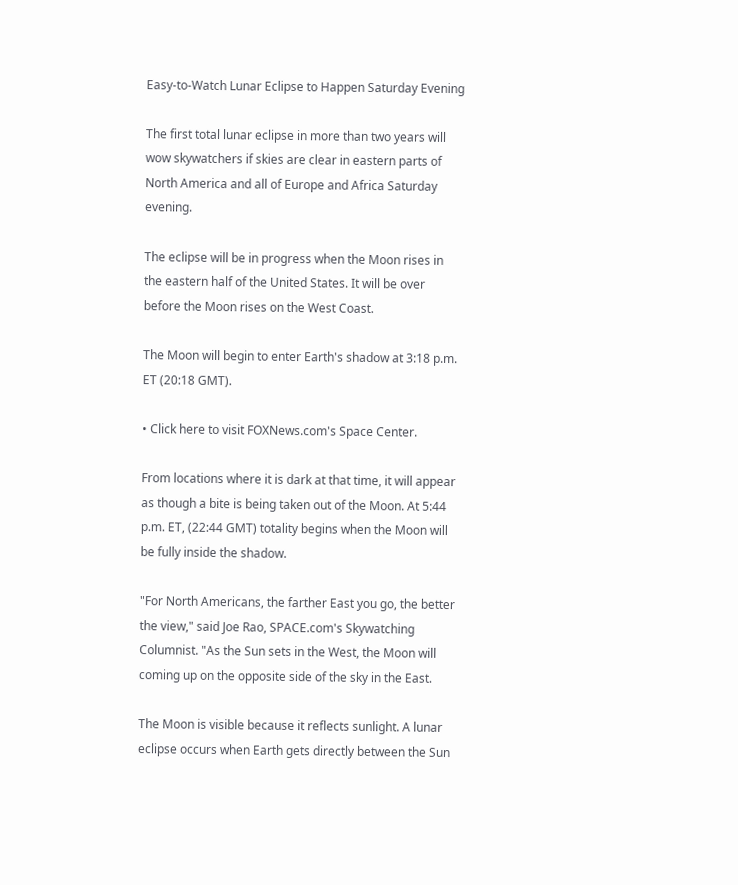Easy-to-Watch Lunar Eclipse to Happen Saturday Evening

The first total lunar eclipse in more than two years will wow skywatchers if skies are clear in eastern parts of North America and all of Europe and Africa Saturday evening.

The eclipse will be in progress when the Moon rises in the eastern half of the United States. It will be over before the Moon rises on the West Coast.

The Moon will begin to enter Earth's shadow at 3:18 p.m. ET (20:18 GMT).

• Click here to visit FOXNews.com's Space Center.

From locations where it is dark at that time, it will appear as though a bite is being taken out of the Moon. At 5:44 p.m. ET, (22:44 GMT) totality begins when the Moon will be fully inside the shadow.

"For North Americans, the farther East you go, the better the view," said Joe Rao, SPACE.com's Skywatching Columnist. "As the Sun sets in the West, the Moon will coming up on the opposite side of the sky in the East.

The Moon is visible because it reflects sunlight. A lunar eclipse occurs when Earth gets directly between the Sun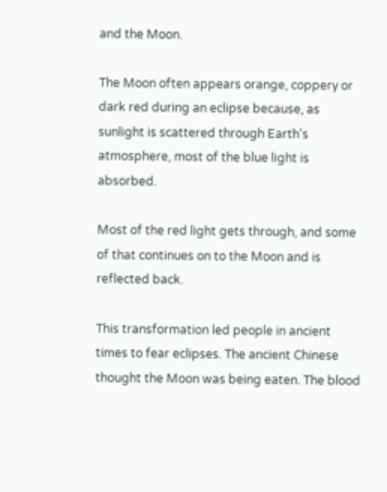and the Moon.

The Moon often appears orange, coppery or dark red during an eclipse because, as sunlight is scattered through Earth's atmosphere, most of the blue light is absorbed.

Most of the red light gets through, and some of that continues on to the Moon and is reflected back.

This transformation led people in ancient times to fear eclipses. The ancient Chinese thought the Moon was being eaten. The blood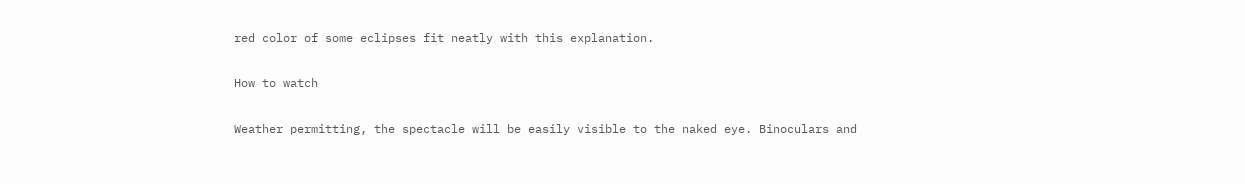red color of some eclipses fit neatly with this explanation.

How to watch

Weather permitting, the spectacle will be easily visible to the naked eye. Binoculars and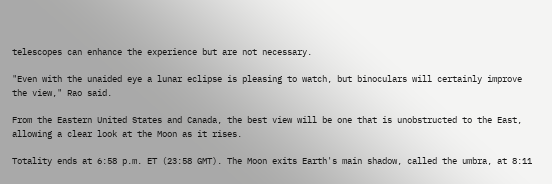telescopes can enhance the experience but are not necessary.

"Even with the unaided eye a lunar eclipse is pleasing to watch, but binoculars will certainly improve the view," Rao said.

From the Eastern United States and Canada, the best view will be one that is unobstructed to the East, allowing a clear look at the Moon as it rises.

Totality ends at 6:58 p.m. ET (23:58 GMT). The Moon exits Earth's main shadow, called the umbra, at 8:11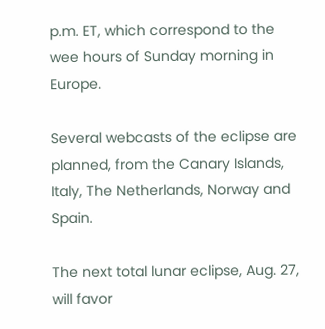p.m. ET, which correspond to the wee hours of Sunday morning in Europe.

Several webcasts of the eclipse are planned, from the Canary Islands, Italy, The Netherlands, Norway and Spain.

The next total lunar eclipse, Aug. 27, will favor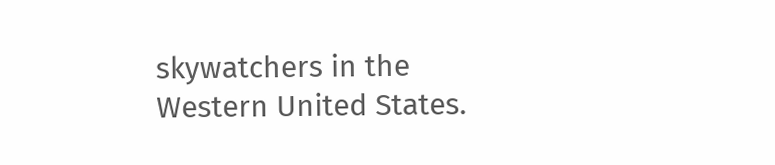skywatchers in the Western United States.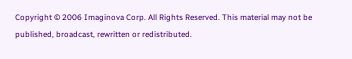Copyright © 2006 Imaginova Corp. All Rights Reserved. This material may not be published, broadcast, rewritten or redistributed.